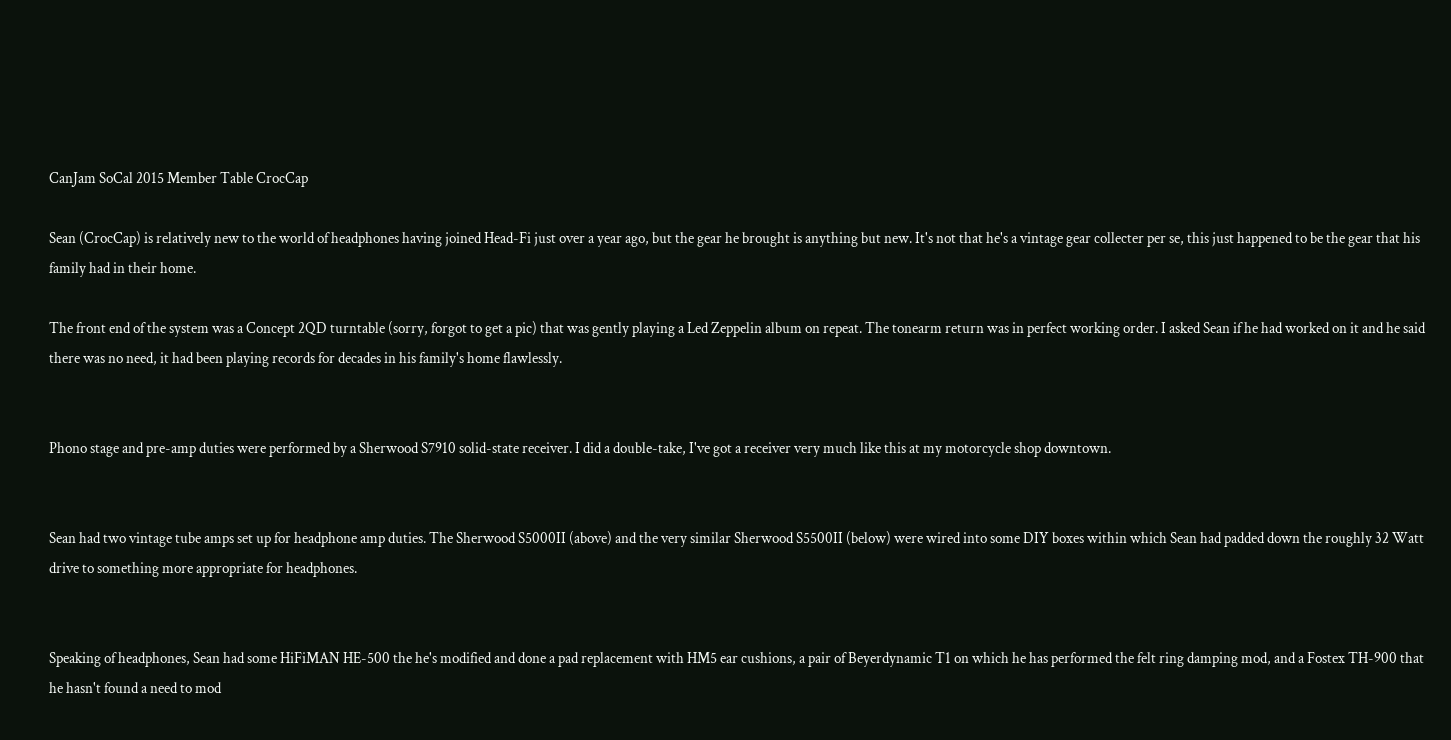CanJam SoCal 2015 Member Table CrocCap

Sean (CrocCap) is relatively new to the world of headphones having joined Head-Fi just over a year ago, but the gear he brought is anything but new. It's not that he's a vintage gear collecter per se, this just happened to be the gear that his family had in their home.

The front end of the system was a Concept 2QD turntable (sorry, forgot to get a pic) that was gently playing a Led Zeppelin album on repeat. The tonearm return was in perfect working order. I asked Sean if he had worked on it and he said there was no need, it had been playing records for decades in his family's home flawlessly.


Phono stage and pre-amp duties were performed by a Sherwood S7910 solid-state receiver. I did a double-take, I've got a receiver very much like this at my motorcycle shop downtown.


Sean had two vintage tube amps set up for headphone amp duties. The Sherwood S5000II (above) and the very similar Sherwood S5500II (below) were wired into some DIY boxes within which Sean had padded down the roughly 32 Watt drive to something more appropriate for headphones.


Speaking of headphones, Sean had some HiFiMAN HE-500 the he's modified and done a pad replacement with HM5 ear cushions, a pair of Beyerdynamic T1 on which he has performed the felt ring damping mod, and a Fostex TH-900 that he hasn't found a need to mod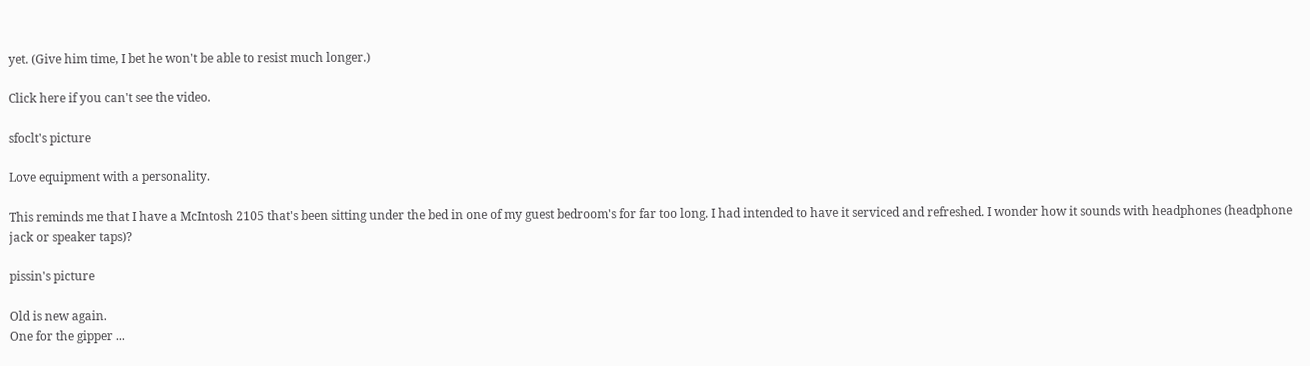yet. (Give him time, I bet he won't be able to resist much longer.)

Click here if you can't see the video.

sfoclt's picture

Love equipment with a personality.

This reminds me that I have a McIntosh 2105 that's been sitting under the bed in one of my guest bedroom's for far too long. I had intended to have it serviced and refreshed. I wonder how it sounds with headphones (headphone jack or speaker taps)?

pissin's picture

Old is new again.
One for the gipper ...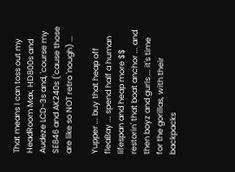That means I can toss out my HeadRoom Max, HD800s and Audeze LCD-3s and, 'course my SE846 and AK240s ('cause those are like so NOT retro 'nough) ...

Yupper ... buy that heap off fleaBay ... spend half a human lifespan and heap more $$ restorin' that boat anchor ... and then boyz and gurls ... it's time for the gorillas, with their backpacks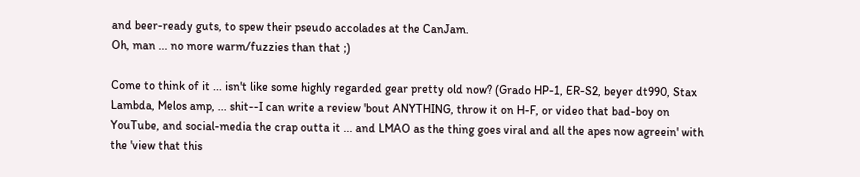and beer-ready guts, to spew their pseudo accolades at the CanJam.
Oh, man ... no more warm/fuzzies than that ;)

Come to think of it ... isn't like some highly regarded gear pretty old now? (Grado HP-1, ER-S2, beyer dt990, Stax Lambda, Melos amp, ... shit--I can write a review 'bout ANYTHING, throw it on H-F, or video that bad-boy on YouTube, and social-media the crap outta it ... and LMAO as the thing goes viral and all the apes now agreein' with the 'view that this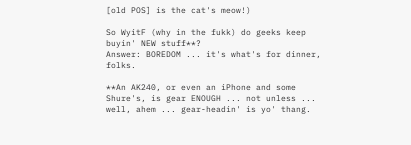[old POS] is the cat's meow!)

So WyitF (why in the fukk) do geeks keep buyin' NEW stuff**?
Answer: BOREDOM ... it's what's for dinner, folks.

**An AK240, or even an iPhone and some Shure's, is gear ENOUGH ... not unless ... well, ahem ... gear-headin' is yo' thang.